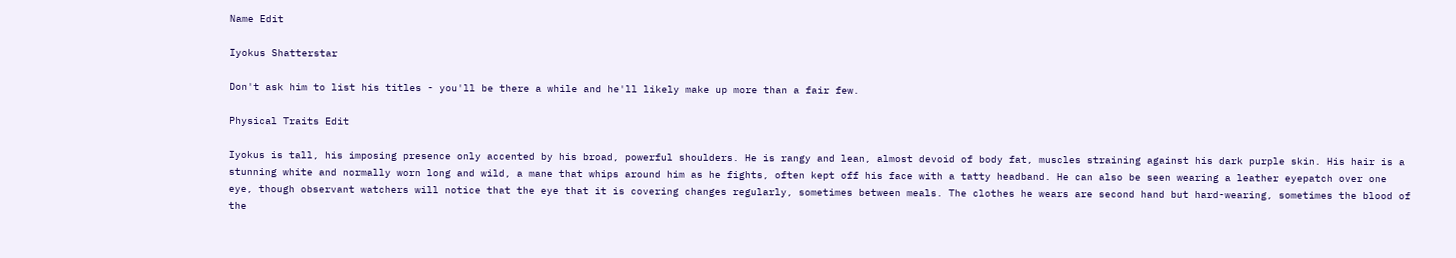Name Edit

Iyokus Shatterstar

Don't ask him to list his titles - you'll be there a while and he'll likely make up more than a fair few.

Physical Traits Edit

Iyokus is tall, his imposing presence only accented by his broad, powerful shoulders. He is rangy and lean, almost devoid of body fat, muscles straining against his dark purple skin. His hair is a stunning white and normally worn long and wild, a mane that whips around him as he fights, often kept off his face with a tatty headband. He can also be seen wearing a leather eyepatch over one eye, though observant watchers will notice that the eye that it is covering changes regularly, sometimes between meals. The clothes he wears are second hand but hard-wearing, sometimes the blood of the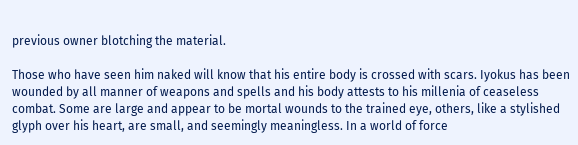previous owner blotching the material.

Those who have seen him naked will know that his entire body is crossed with scars. Iyokus has been wounded by all manner of weapons and spells and his body attests to his millenia of ceaseless combat. Some are large and appear to be mortal wounds to the trained eye, others, like a stylished glyph over his heart, are small, and seemingly meaningless. In a world of force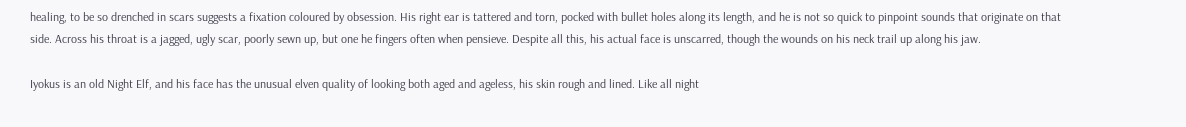healing, to be so drenched in scars suggests a fixation coloured by obsession. His right ear is tattered and torn, pocked with bullet holes along its length, and he is not so quick to pinpoint sounds that originate on that side. Across his throat is a jagged, ugly scar, poorly sewn up, but one he fingers often when pensieve. Despite all this, his actual face is unscarred, though the wounds on his neck trail up along his jaw.

Iyokus is an old Night Elf, and his face has the unusual elven quality of looking both aged and ageless, his skin rough and lined. Like all night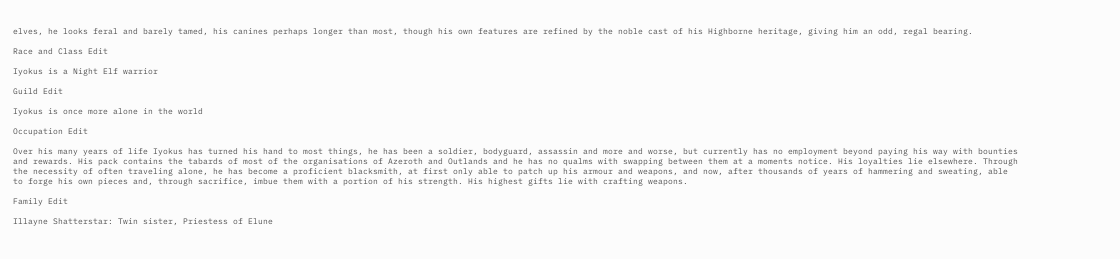elves, he looks feral and barely tamed, his canines perhaps longer than most, though his own features are refined by the noble cast of his Highborne heritage, giving him an odd, regal bearing.

Race and Class Edit

Iyokus is a Night Elf warrior

Guild Edit

Iyokus is once more alone in the world

Occupation Edit

Over his many years of life Iyokus has turned his hand to most things, he has been a soldier, bodyguard, assassin and more and worse, but currently has no employment beyond paying his way with bounties and rewards. His pack contains the tabards of most of the organisations of Azeroth and Outlands and he has no qualms with swapping between them at a moments notice. His loyalties lie elsewhere. Through the necessity of often traveling alone, he has become a proficient blacksmith, at first only able to patch up his armour and weapons, and now, after thousands of years of hammering and sweating, able to forge his own pieces and, through sacrifice, imbue them with a portion of his strength. His highest gifts lie with crafting weapons.

Family Edit

Illayne Shatterstar: Twin sister, Priestess of Elune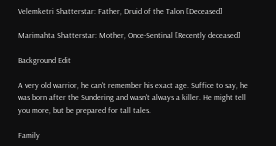Velemketri Shatterstar: Father, Druid of the Talon [Deceased]

Marimahta Shatterstar: Mother, Once-Sentinal [Recently deceased]

Background Edit

A very old warrior, he can't remember his exact age. Suffice to say, he was born after the Sundering and wasn't always a killer. He might tell you more, but be prepared for tall tales.

Family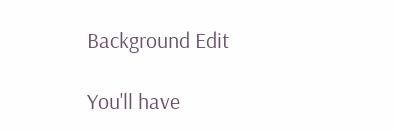Background Edit

You'll have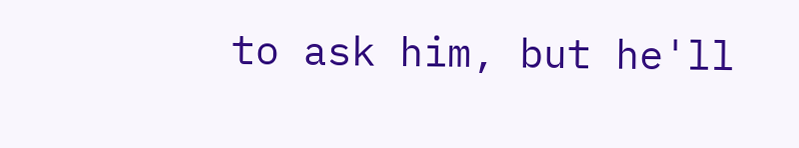to ask him, but he'll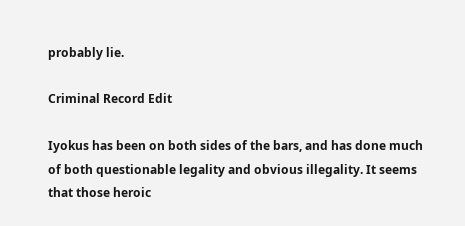probably lie.

Criminal Record Edit

Iyokus has been on both sides of the bars, and has done much of both questionable legality and obvious illegality. It seems that those heroic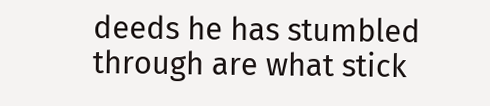deeds he has stumbled through are what stick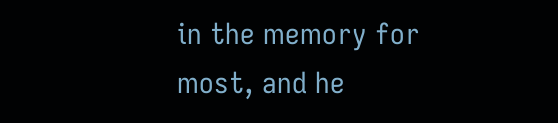in the memory for most, and he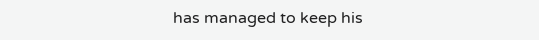has managed to keep his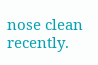nose clean recently.